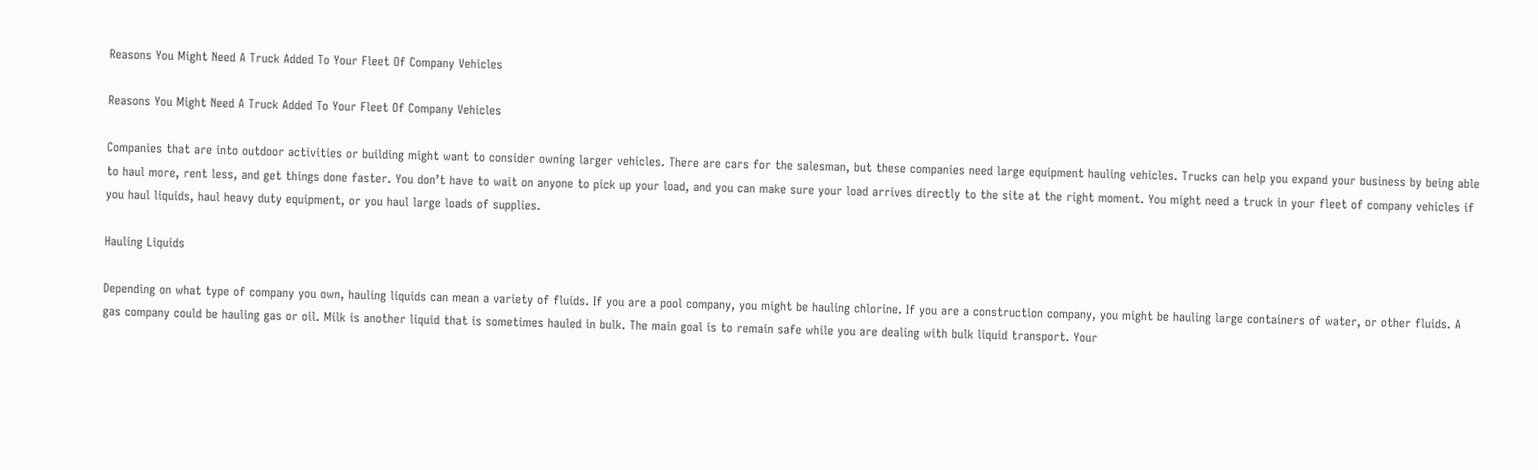Reasons You Might Need A Truck Added To Your Fleet Of Company Vehicles

Reasons You Might Need A Truck Added To Your Fleet Of Company Vehicles

Companies that are into outdoor activities or building might want to consider owning larger vehicles. There are cars for the salesman, but these companies need large equipment hauling vehicles. Trucks can help you expand your business by being able to haul more, rent less, and get things done faster. You don’t have to wait on anyone to pick up your load, and you can make sure your load arrives directly to the site at the right moment. You might need a truck in your fleet of company vehicles if you haul liquids, haul heavy duty equipment, or you haul large loads of supplies.

Hauling Liquids

Depending on what type of company you own, hauling liquids can mean a variety of fluids. If you are a pool company, you might be hauling chlorine. If you are a construction company, you might be hauling large containers of water, or other fluids. A gas company could be hauling gas or oil. Milk is another liquid that is sometimes hauled in bulk. The main goal is to remain safe while you are dealing with bulk liquid transport. Your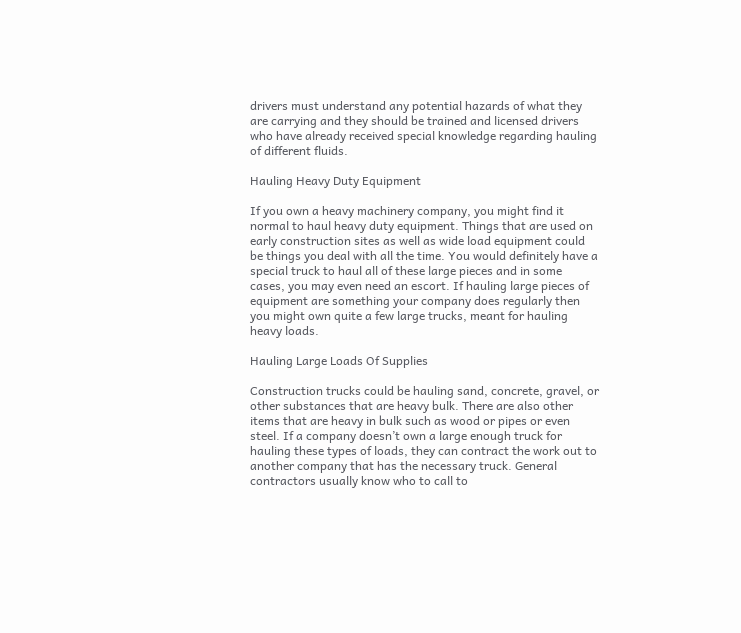drivers must understand any potential hazards of what they are carrying and they should be trained and licensed drivers who have already received special knowledge regarding hauling of different fluids.

Hauling Heavy Duty Equipment

If you own a heavy machinery company, you might find it normal to haul heavy duty equipment. Things that are used on early construction sites as well as wide load equipment could be things you deal with all the time. You would definitely have a special truck to haul all of these large pieces and in some cases, you may even need an escort. If hauling large pieces of equipment are something your company does regularly then you might own quite a few large trucks, meant for hauling heavy loads.

Hauling Large Loads Of Supplies

Construction trucks could be hauling sand, concrete, gravel, or other substances that are heavy bulk. There are also other items that are heavy in bulk such as wood or pipes or even steel. If a company doesn’t own a large enough truck for hauling these types of loads, they can contract the work out to another company that has the necessary truck. General contractors usually know who to call to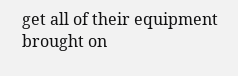get all of their equipment brought on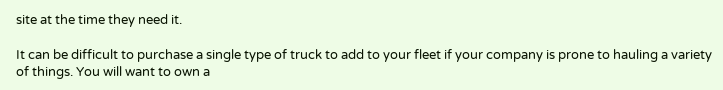site at the time they need it.

It can be difficult to purchase a single type of truck to add to your fleet if your company is prone to hauling a variety of things. You will want to own a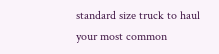standard size truck to haul your most common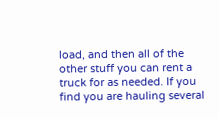load, and then all of the other stuff you can rent a truck for as needed. If you find you are hauling several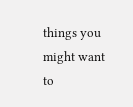things you might want to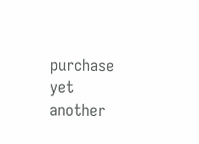purchase yet another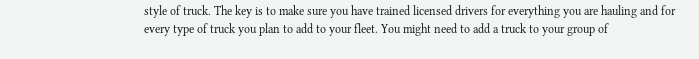style of truck. The key is to make sure you have trained licensed drivers for everything you are hauling and for every type of truck you plan to add to your fleet. You might need to add a truck to your group of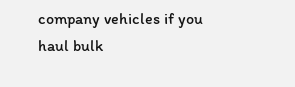company vehicles if you haul bulk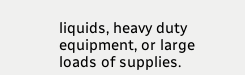liquids, heavy duty equipment, or large loads of supplies.